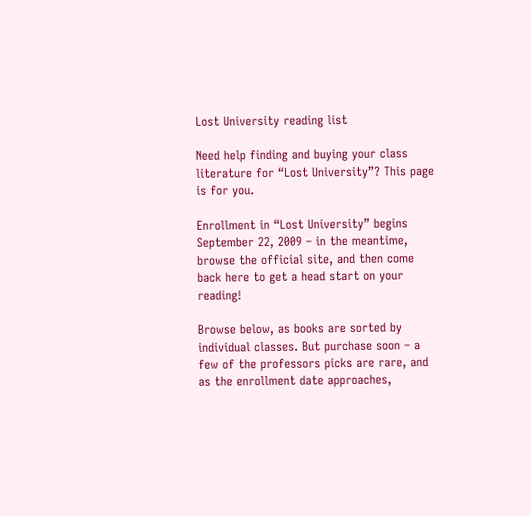Lost University reading list

Need help finding and buying your class literature for “Lost University”? This page is for you.

Enrollment in “Lost University” begins September 22, 2009 – in the meantime, browse the official site, and then come back here to get a head start on your reading!

Browse below, as books are sorted by individual classes. But purchase soon – a few of the professors picks are rare, and as the enrollment date approaches,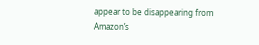appear to be disappearing from Amazon’s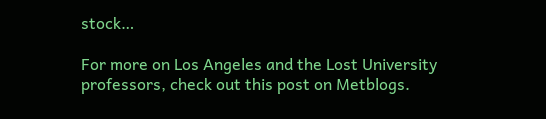stock…

For more on Los Angeles and the Lost University professors, check out this post on Metblogs.